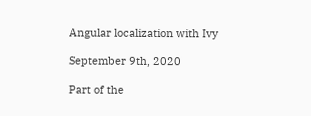Angular localization with Ivy

September 9th, 2020

Part of the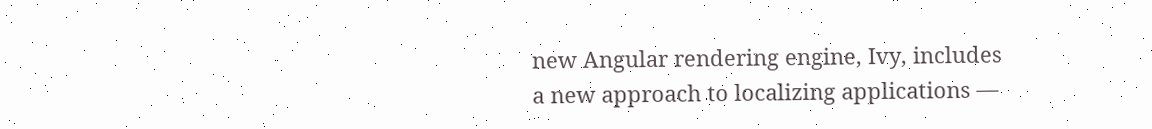new Angular rendering engine, Ivy, includes a new approach to localizing applications —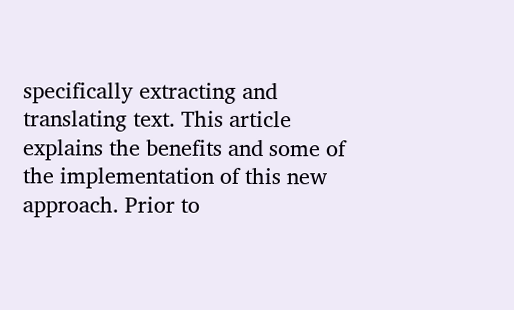specifically extracting and translating text. This article explains the benefits and some of the implementation of this new approach. Prior to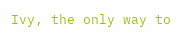Ivy, the only way to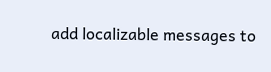add localizable messages to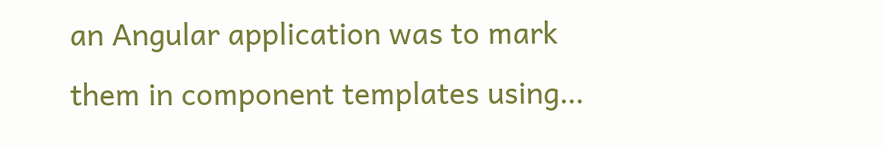an Angular application was to mark them in component templates using…